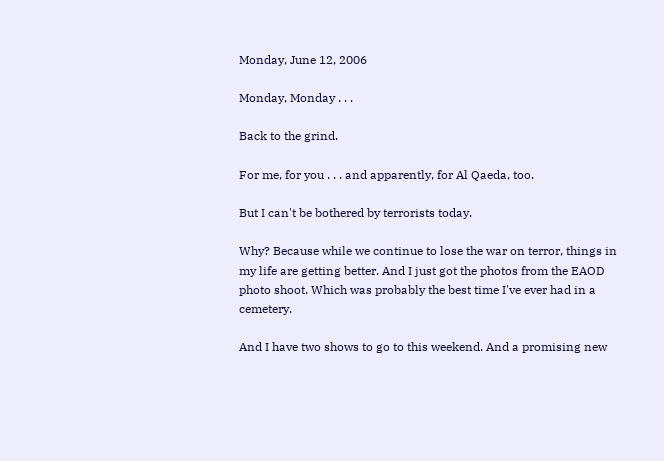Monday, June 12, 2006

Monday, Monday . . .

Back to the grind.

For me, for you . . . and apparently, for Al Qaeda, too.

But I can't be bothered by terrorists today.

Why? Because while we continue to lose the war on terror, things in my life are getting better. And I just got the photos from the EAOD photo shoot. Which was probably the best time I've ever had in a cemetery.

And I have two shows to go to this weekend. And a promising new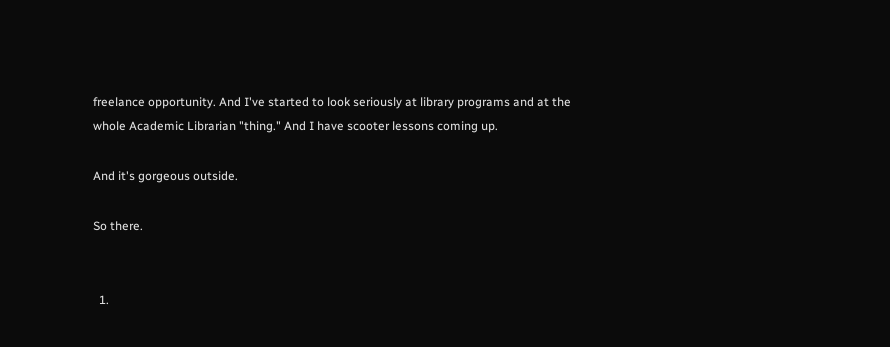freelance opportunity. And I've started to look seriously at library programs and at the whole Academic Librarian "thing." And I have scooter lessons coming up.

And it's gorgeous outside.

So there.


  1.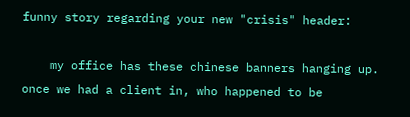funny story regarding your new "crisis" header:

    my office has these chinese banners hanging up. once we had a client in, who happened to be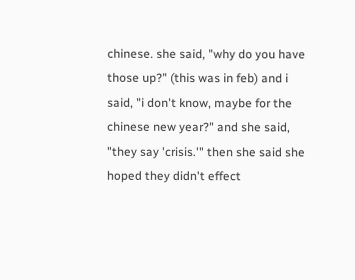chinese. she said, "why do you have those up?" (this was in feb) and i said, "i don't know, maybe for the chinese new year?" and she said, "they say 'crisis.'" then she said she hoped they didn't effect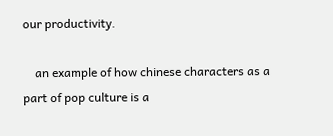our productivity.

    an example of how chinese characters as a part of pop culture is a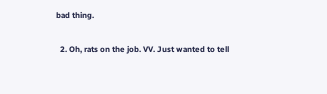bad thing.

  2. Oh, rats on the job. VV. Just wanted to tell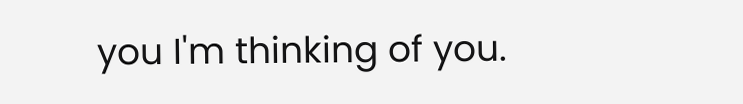you I'm thinking of you.